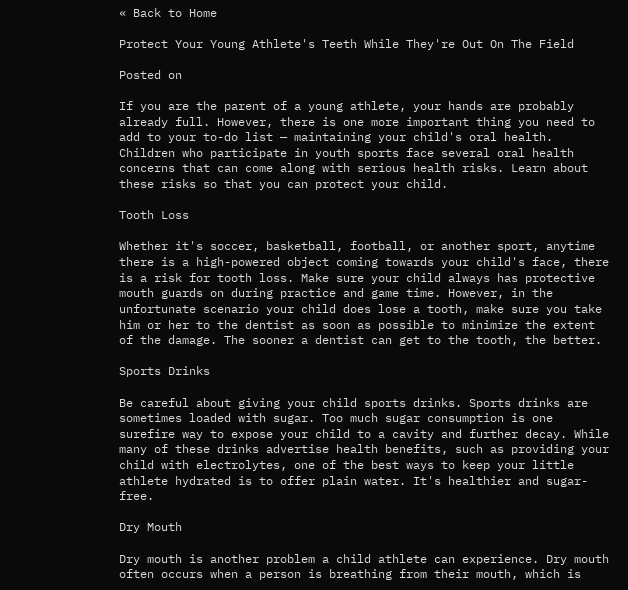« Back to Home

Protect Your Young Athlete's Teeth While They're Out On The Field

Posted on

If you are the parent of a young athlete, your hands are probably already full. However, there is one more important thing you need to add to your to-do list — maintaining your child's oral health. Children who participate in youth sports face several oral health concerns that can come along with serious health risks. Learn about these risks so that you can protect your child.

Tooth Loss

Whether it's soccer, basketball, football, or another sport, anytime there is a high-powered object coming towards your child's face, there is a risk for tooth loss. Make sure your child always has protective mouth guards on during practice and game time. However, in the unfortunate scenario your child does lose a tooth, make sure you take him or her to the dentist as soon as possible to minimize the extent of the damage. The sooner a dentist can get to the tooth, the better.

Sports Drinks

Be careful about giving your child sports drinks. Sports drinks are sometimes loaded with sugar. Too much sugar consumption is one surefire way to expose your child to a cavity and further decay. While many of these drinks advertise health benefits, such as providing your child with electrolytes, one of the best ways to keep your little athlete hydrated is to offer plain water. It's healthier and sugar-free.

Dry Mouth

Dry mouth is another problem a child athlete can experience. Dry mouth often occurs when a person is breathing from their mouth, which is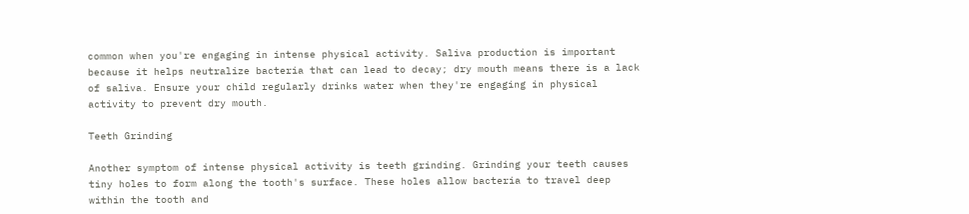common when you're engaging in intense physical activity. Saliva production is important because it helps neutralize bacteria that can lead to decay; dry mouth means there is a lack of saliva. Ensure your child regularly drinks water when they're engaging in physical activity to prevent dry mouth.

Teeth Grinding

Another symptom of intense physical activity is teeth grinding. Grinding your teeth causes tiny holes to form along the tooth's surface. These holes allow bacteria to travel deep within the tooth and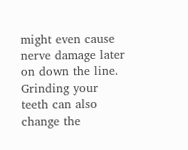might even cause nerve damage later on down the line. Grinding your teeth can also change the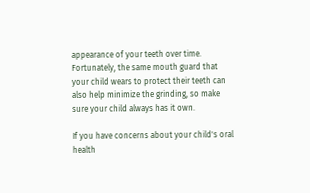appearance of your teeth over time. Fortunately, the same mouth guard that your child wears to protect their teeth can also help minimize the grinding, so make sure your child always has it own.

If you have concerns about your child's oral health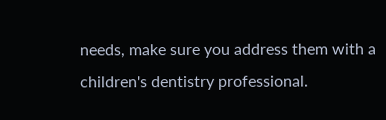needs, make sure you address them with a children's dentistry professional.